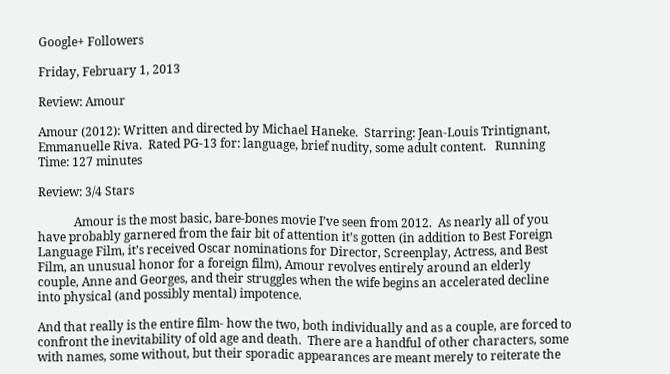Google+ Followers

Friday, February 1, 2013

Review: Amour

Amour (2012): Written and directed by Michael Haneke.  Starring: Jean-Louis Trintignant, Emmanuelle Riva.  Rated PG-13 for: language, brief nudity, some adult content.   Running Time: 127 minutes

Review: 3/4 Stars

            Amour is the most basic, bare-bones movie I’ve seen from 2012.  As nearly all of you have probably garnered from the fair bit of attention it’s gotten (in addition to Best Foreign Language Film, it’s received Oscar nominations for Director, Screenplay, Actress, and Best Film, an unusual honor for a foreign film), Amour revolves entirely around an elderly couple, Anne and Georges, and their struggles when the wife begins an accelerated decline into physical (and possibly mental) impotence.

And that really is the entire film- how the two, both individually and as a couple, are forced to confront the inevitability of old age and death.  There are a handful of other characters, some with names, some without, but their sporadic appearances are meant merely to reiterate the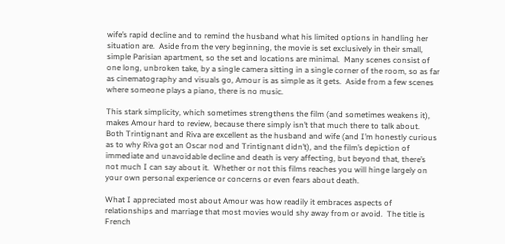wife’s rapid decline and to remind the husband what his limited options in handling her situation are.  Aside from the very beginning, the movie is set exclusively in their small, simple Parisian apartment, so the set and locations are minimal.  Many scenes consist of one long, unbroken take, by a single camera sitting in a single corner of the room, so as far as cinematography and visuals go, Amour is as simple as it gets.  Aside from a few scenes where someone plays a piano, there is no music.

This stark simplicity, which sometimes strengthens the film (and sometimes weakens it), makes Amour hard to review, because there simply isn’t that much there to talk about.  Both Trintignant and Riva are excellent as the husband and wife (and I’m honestly curious as to why Riva got an Oscar nod and Trintignant didn’t), and the film’s depiction of immediate and unavoidable decline and death is very affecting, but beyond that, there’s not much I can say about it.  Whether or not this films reaches you will hinge largely on your own personal experience or concerns or even fears about death.

What I appreciated most about Amour was how readily it embraces aspects of relationships and marriage that most movies would shy away from or avoid.  The title is French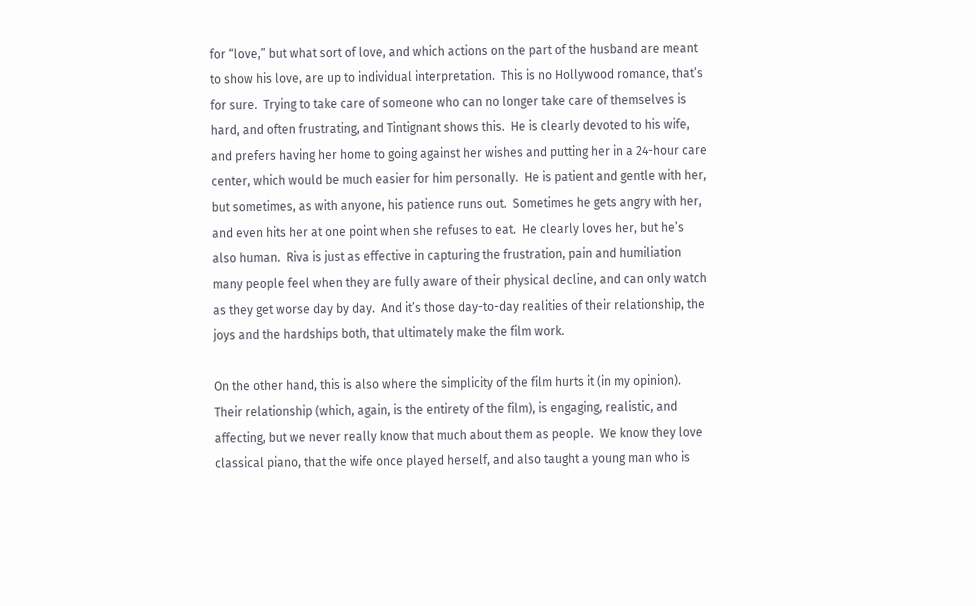for “love,” but what sort of love, and which actions on the part of the husband are meant to show his love, are up to individual interpretation.  This is no Hollywood romance, that’s for sure.  Trying to take care of someone who can no longer take care of themselves is hard, and often frustrating, and Tintignant shows this.  He is clearly devoted to his wife, and prefers having her home to going against her wishes and putting her in a 24-hour care center, which would be much easier for him personally.  He is patient and gentle with her, but sometimes, as with anyone, his patience runs out.  Sometimes he gets angry with her, and even hits her at one point when she refuses to eat.  He clearly loves her, but he’s also human.  Riva is just as effective in capturing the frustration, pain and humiliation many people feel when they are fully aware of their physical decline, and can only watch as they get worse day by day.  And it’s those day-to-day realities of their relationship, the joys and the hardships both, that ultimately make the film work.

On the other hand, this is also where the simplicity of the film hurts it (in my opinion).  Their relationship (which, again, is the entirety of the film), is engaging, realistic, and affecting, but we never really know that much about them as people.  We know they love classical piano, that the wife once played herself, and also taught a young man who is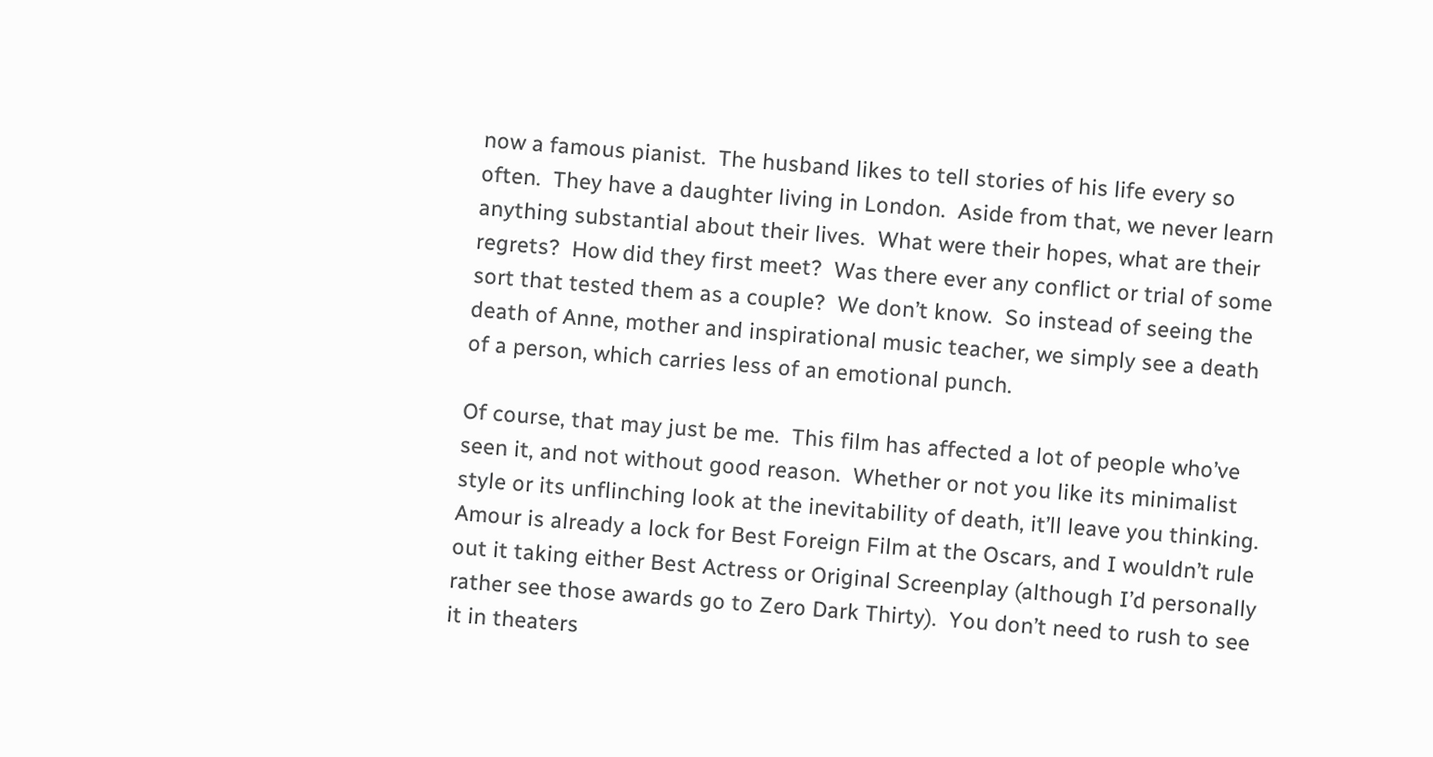now a famous pianist.  The husband likes to tell stories of his life every so often.  They have a daughter living in London.  Aside from that, we never learn anything substantial about their lives.  What were their hopes, what are their regrets?  How did they first meet?  Was there ever any conflict or trial of some sort that tested them as a couple?  We don’t know.  So instead of seeing the death of Anne, mother and inspirational music teacher, we simply see a death of a person, which carries less of an emotional punch.

Of course, that may just be me.  This film has affected a lot of people who’ve seen it, and not without good reason.  Whether or not you like its minimalist style or its unflinching look at the inevitability of death, it’ll leave you thinking.  Amour is already a lock for Best Foreign Film at the Oscars, and I wouldn’t rule out it taking either Best Actress or Original Screenplay (although I’d personally rather see those awards go to Zero Dark Thirty).  You don’t need to rush to see it in theaters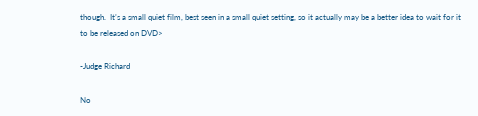though.  It’s a small quiet film, best seen in a small quiet setting, so it actually may be a better idea to wait for it to be released on DVD>

-Judge Richard

No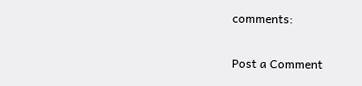comments:

Post a Comment